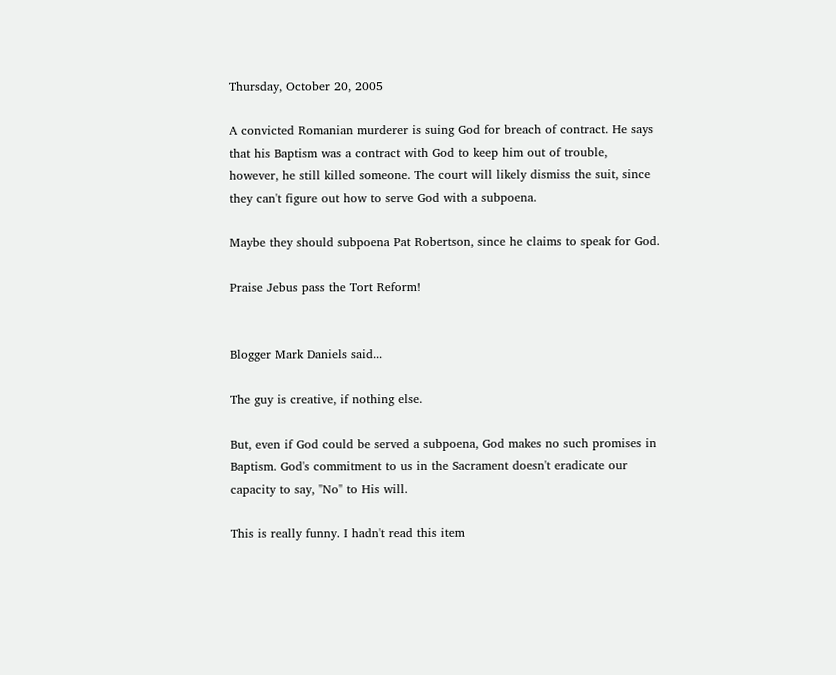Thursday, October 20, 2005

A convicted Romanian murderer is suing God for breach of contract. He says that his Baptism was a contract with God to keep him out of trouble, however, he still killed someone. The court will likely dismiss the suit, since they can't figure out how to serve God with a subpoena.

Maybe they should subpoena Pat Robertson, since he claims to speak for God.

Praise Jebus pass the Tort Reform!


Blogger Mark Daniels said...

The guy is creative, if nothing else.

But, even if God could be served a subpoena, God makes no such promises in Baptism. God's commitment to us in the Sacrament doesn't eradicate our capacity to say, "No" to His will.

This is really funny. I hadn't read this item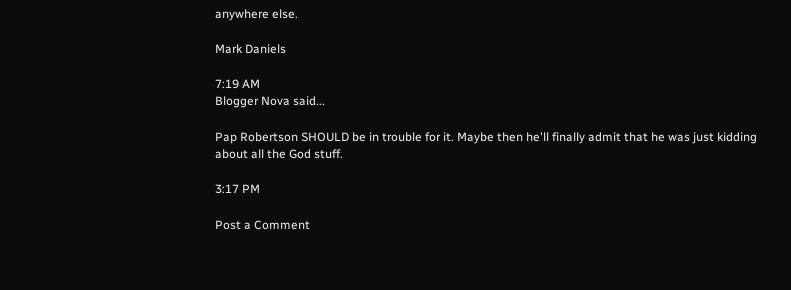anywhere else.

Mark Daniels

7:19 AM
Blogger Nova said...

Pap Robertson SHOULD be in trouble for it. Maybe then he'll finally admit that he was just kidding about all the God stuff.

3:17 PM

Post a Comment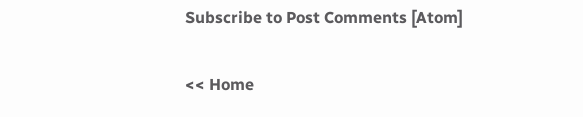Subscribe to Post Comments [Atom]

<< Home